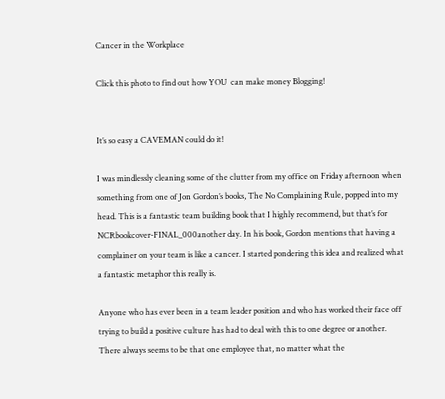Cancer in the Workplace

Click this photo to find out how YOU  can make money Blogging!


It’s so easy a CAVEMAN could do it!

I was mindlessly cleaning some of the clutter from my office on Friday afternoon when something from one of Jon Gordon’s books, The No Complaining Rule, popped into my head. This is a fantastic team building book that I highly recommend, but that’s for NCRbookcover-FINAL_000another day. In his book, Gordon mentions that having a complainer on your team is like a cancer. I started pondering this idea and realized what a fantastic metaphor this really is.

Anyone who has ever been in a team leader position and who has worked their face off trying to build a positive culture has had to deal with this to one degree or another. There always seems to be that one employee that, no matter what the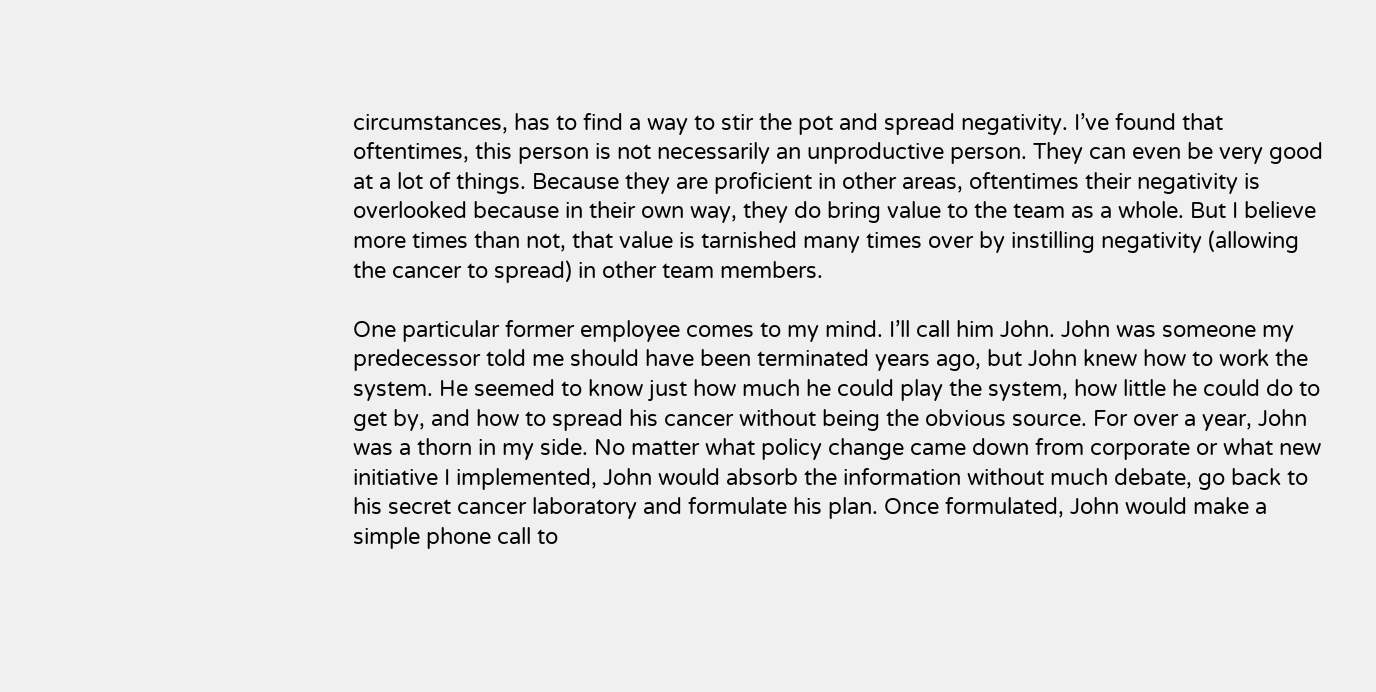circumstances, has to find a way to stir the pot and spread negativity. I’ve found that oftentimes, this person is not necessarily an unproductive person. They can even be very good at a lot of things. Because they are proficient in other areas, oftentimes their negativity is overlooked because in their own way, they do bring value to the team as a whole. But I believe more times than not, that value is tarnished many times over by instilling negativity (allowing the cancer to spread) in other team members.

One particular former employee comes to my mind. I’ll call him John. John was someone my predecessor told me should have been terminated years ago, but John knew how to work the system. He seemed to know just how much he could play the system, how little he could do to get by, and how to spread his cancer without being the obvious source. For over a year, John was a thorn in my side. No matter what policy change came down from corporate or what new initiative I implemented, John would absorb the information without much debate, go back to his secret cancer laboratory and formulate his plan. Once formulated, John would make a simple phone call to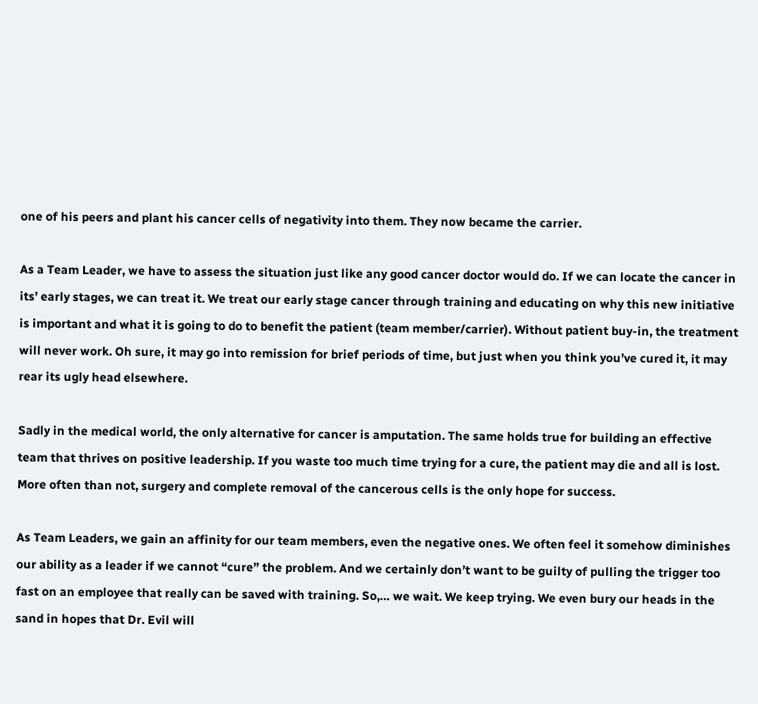one of his peers and plant his cancer cells of negativity into them. They now became the carrier.

As a Team Leader, we have to assess the situation just like any good cancer doctor would do. If we can locate the cancer in its’ early stages, we can treat it. We treat our early stage cancer through training and educating on why this new initiative is important and what it is going to do to benefit the patient (team member/carrier). Without patient buy-in, the treatment will never work. Oh sure, it may go into remission for brief periods of time, but just when you think you’ve cured it, it may rear its ugly head elsewhere.

Sadly in the medical world, the only alternative for cancer is amputation. The same holds true for building an effective team that thrives on positive leadership. If you waste too much time trying for a cure, the patient may die and all is lost. More often than not, surgery and complete removal of the cancerous cells is the only hope for success.

As Team Leaders, we gain an affinity for our team members, even the negative ones. We often feel it somehow diminishes our ability as a leader if we cannot “cure” the problem. And we certainly don’t want to be guilty of pulling the trigger too fast on an employee that really can be saved with training. So,… we wait. We keep trying. We even bury our heads in the sand in hopes that Dr. Evil will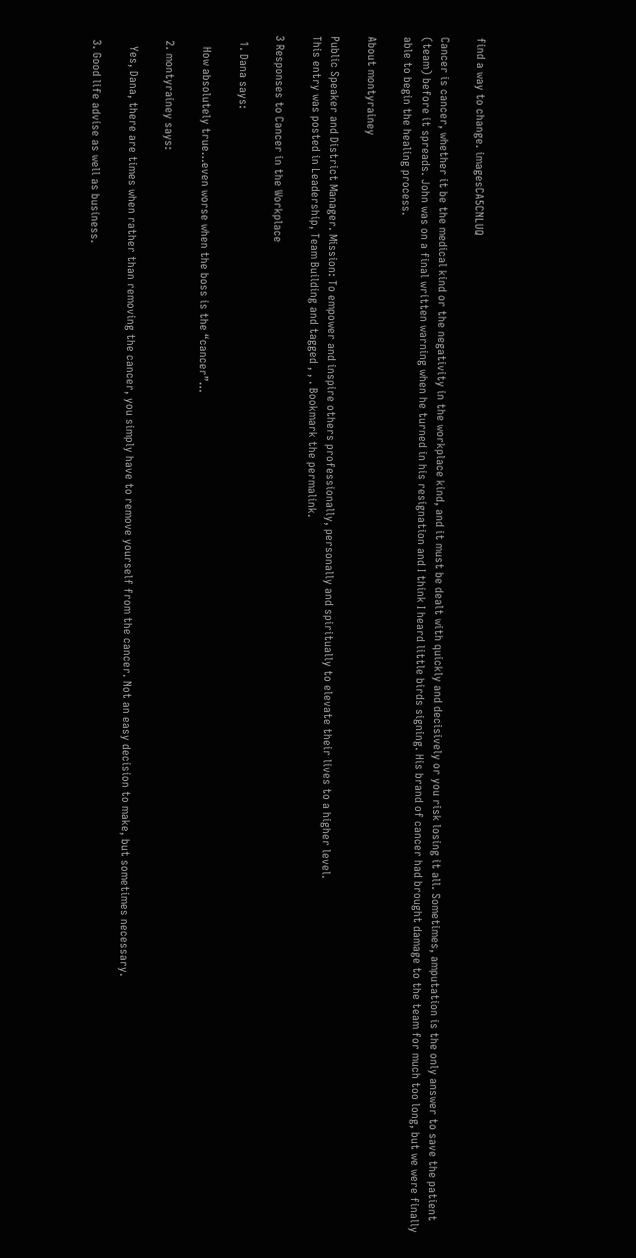find a way to change. imagesCA5CNLUQ

Cancer is cancer, whether it be the medical kind or the negativity in the workplace kind, and it must be dealt with quickly and decisively or you risk losing it all. Sometimes, amputation is the only answer to save the patient (team) before it spreads. John was on a final written warning when he turned in his resignation and I think I heard little birds signing. His brand of cancer had brought damage to the team for much too long, but we were finally able to begin the healing process.

About montyrainey

Public Speaker and District Manager. Mission: To empower and inspire others professionally, personally and spiritually to elevate their lives to a higher level.
This entry was posted in Leadership, Team Building and tagged , , . Bookmark the permalink.

3 Responses to Cancer in the Workplace

  1. Dana says:

    How absolutely true…even worse when the boss is the “cancer”…

  2. montyrainey says:

    Yes, Dana, there are times when rather than removing the cancer, you simply have to remove yourself from the cancer. Not an easy decision to make, but sometimes necessary.

  3. Good life advise as well as business.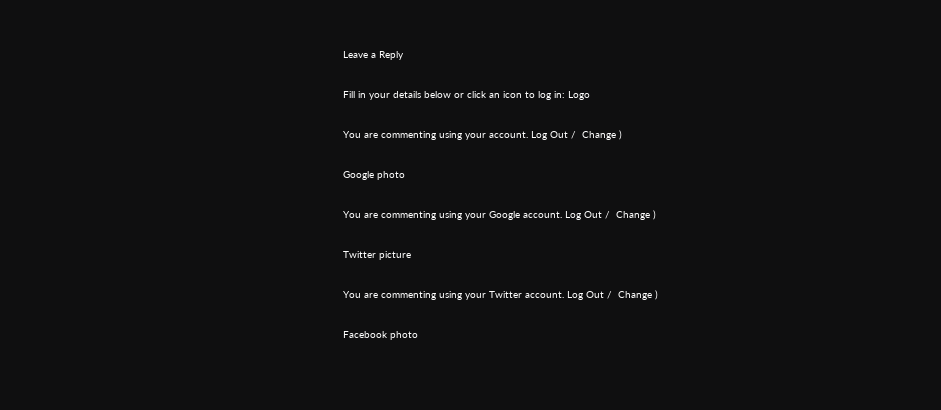Leave a Reply

Fill in your details below or click an icon to log in: Logo

You are commenting using your account. Log Out /  Change )

Google photo

You are commenting using your Google account. Log Out /  Change )

Twitter picture

You are commenting using your Twitter account. Log Out /  Change )

Facebook photo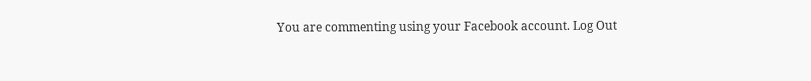You are commenting using your Facebook account. Log Out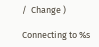/  Change )

Connecting to %s